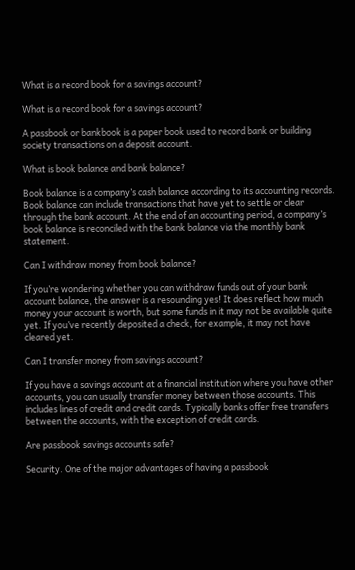What is a record book for a savings account?

What is a record book for a savings account?

A passbook or bankbook is a paper book used to record bank or building society transactions on a deposit account.

What is book balance and bank balance?

Book balance is a company’s cash balance according to its accounting records. Book balance can include transactions that have yet to settle or clear through the bank account. At the end of an accounting period, a company’s book balance is reconciled with the bank balance via the monthly bank statement.

Can I withdraw money from book balance?

If you’re wondering whether you can withdraw funds out of your bank account balance, the answer is a resounding yes! It does reflect how much money your account is worth, but some funds in it may not be available quite yet. If you’ve recently deposited a check, for example, it may not have cleared yet.

Can I transfer money from savings account?

If you have a savings account at a financial institution where you have other accounts, you can usually transfer money between those accounts. This includes lines of credit and credit cards. Typically banks offer free transfers between the accounts, with the exception of credit cards.

Are passbook savings accounts safe?

Security. One of the major advantages of having a passbook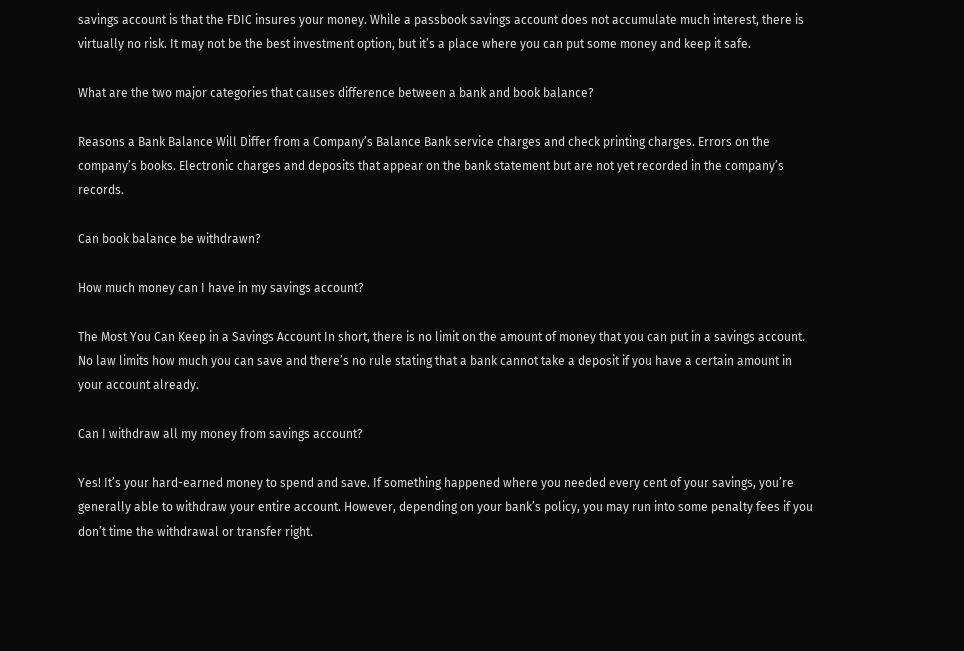savings account is that the FDIC insures your money. While a passbook savings account does not accumulate much interest, there is virtually no risk. It may not be the best investment option, but it’s a place where you can put some money and keep it safe.

What are the two major categories that causes difference between a bank and book balance?

Reasons a Bank Balance Will Differ from a Company’s Balance Bank service charges and check printing charges. Errors on the company’s books. Electronic charges and deposits that appear on the bank statement but are not yet recorded in the company’s records.

Can book balance be withdrawn?

How much money can I have in my savings account?

The Most You Can Keep in a Savings Account In short, there is no limit on the amount of money that you can put in a savings account. No law limits how much you can save and there’s no rule stating that a bank cannot take a deposit if you have a certain amount in your account already.

Can I withdraw all my money from savings account?

Yes! It’s your hard-earned money to spend and save. If something happened where you needed every cent of your savings, you’re generally able to withdraw your entire account. However, depending on your bank’s policy, you may run into some penalty fees if you don’t time the withdrawal or transfer right.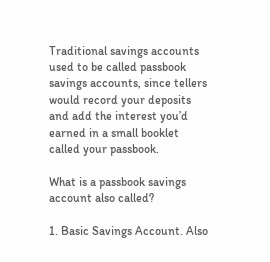Traditional savings accounts used to be called passbook savings accounts, since tellers would record your deposits and add the interest you’d earned in a small booklet called your passbook.

What is a passbook savings account also called?

1. Basic Savings Account. Also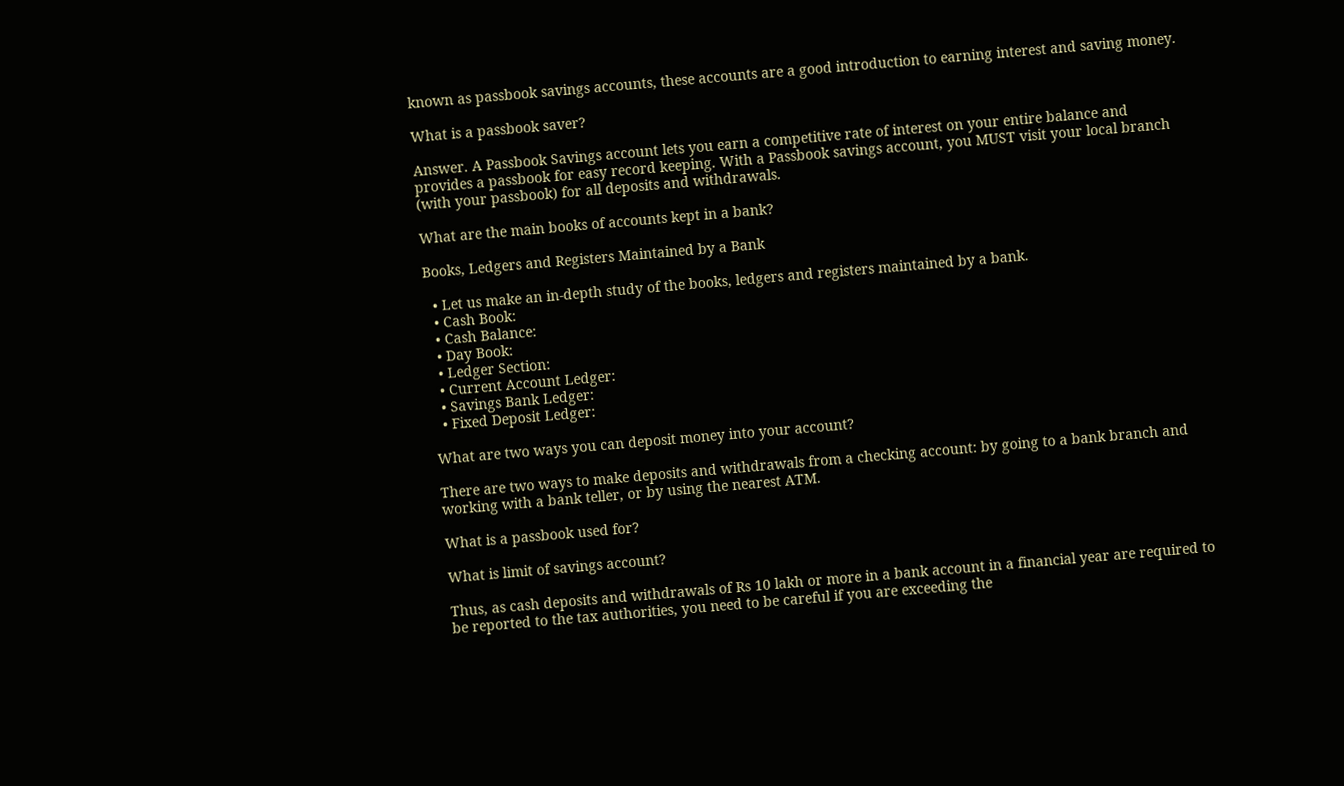known as passbook savings accounts, these accounts are a good introduction to earning interest and saving money.

What is a passbook saver?

Answer. A Passbook Savings account lets you earn a competitive rate of interest on your entire balance and provides a passbook for easy record keeping. With a Passbook savings account, you MUST visit your local branch (with your passbook) for all deposits and withdrawals.

What are the main books of accounts kept in a bank?

Books, Ledgers and Registers Maintained by a Bank

  • Let us make an in-depth study of the books, ledgers and registers maintained by a bank.
  • Cash Book:
  • Cash Balance:
  • Day Book:
  • Ledger Section:
  • Current Account Ledger:
  • Savings Bank Ledger:
  • Fixed Deposit Ledger:

What are two ways you can deposit money into your account?

There are two ways to make deposits and withdrawals from a checking account: by going to a bank branch and working with a bank teller, or by using the nearest ATM.

What is a passbook used for?

What is limit of savings account?

Thus, as cash deposits and withdrawals of Rs 10 lakh or more in a bank account in a financial year are required to be reported to the tax authorities, you need to be careful if you are exceeding the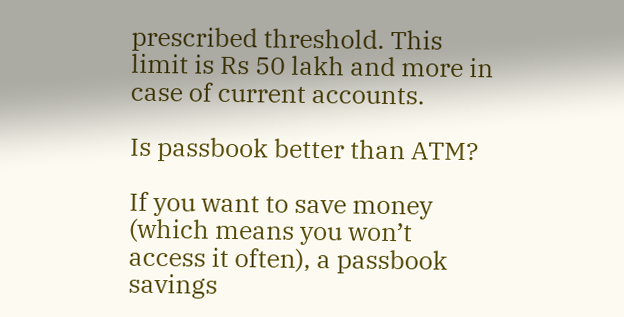prescribed threshold. This limit is Rs 50 lakh and more in case of current accounts.

Is passbook better than ATM?

If you want to save money (which means you won’t access it often), a passbook savings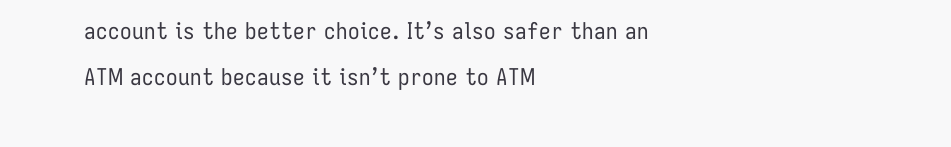account is the better choice. It’s also safer than an ATM account because it isn’t prone to ATM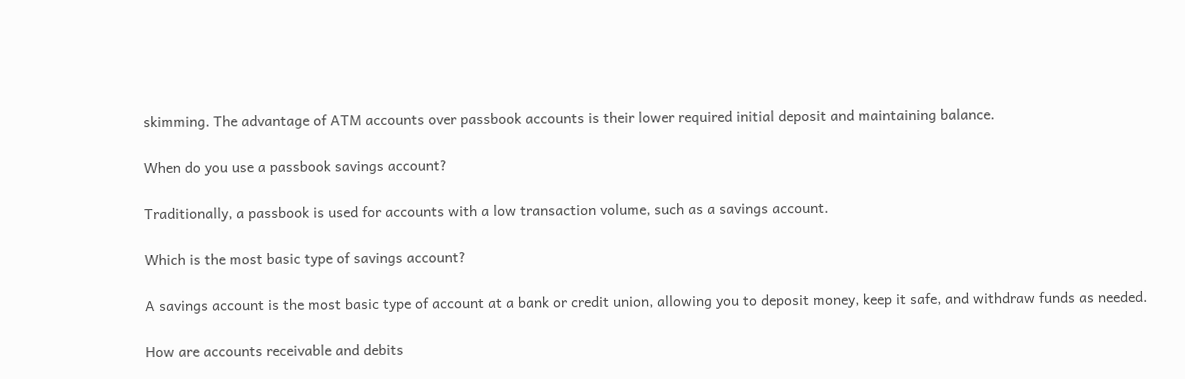skimming. The advantage of ATM accounts over passbook accounts is their lower required initial deposit and maintaining balance.

When do you use a passbook savings account?

Traditionally, a passbook is used for accounts with a low transaction volume, such as a savings account.

Which is the most basic type of savings account?

A savings account is the most basic type of account at a bank or credit union, allowing you to deposit money, keep it safe, and withdraw funds as needed.

How are accounts receivable and debits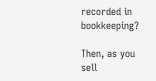recorded in bookkeeping?

Then, as you sell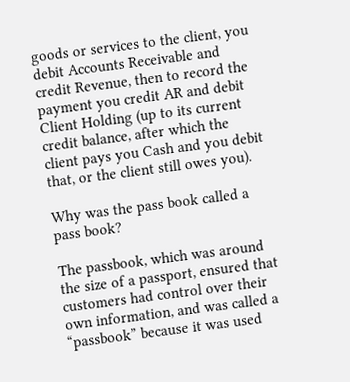goods or services to the client, you debit Accounts Receivable and credit Revenue, then to record the payment you credit AR and debit Client Holding (up to its current credit balance, after which the client pays you Cash and you debit that, or the client still owes you).

Why was the pass book called a pass book?

The passbook, which was around the size of a passport, ensured that customers had control over their own information, and was called a “passbook” because it was used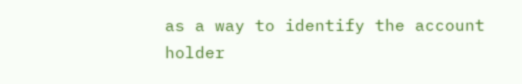as a way to identify the account holder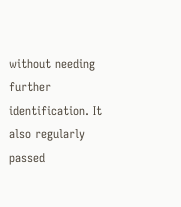without needing further identification. It also regularly passed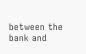between the bank and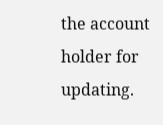the account holder for updating.